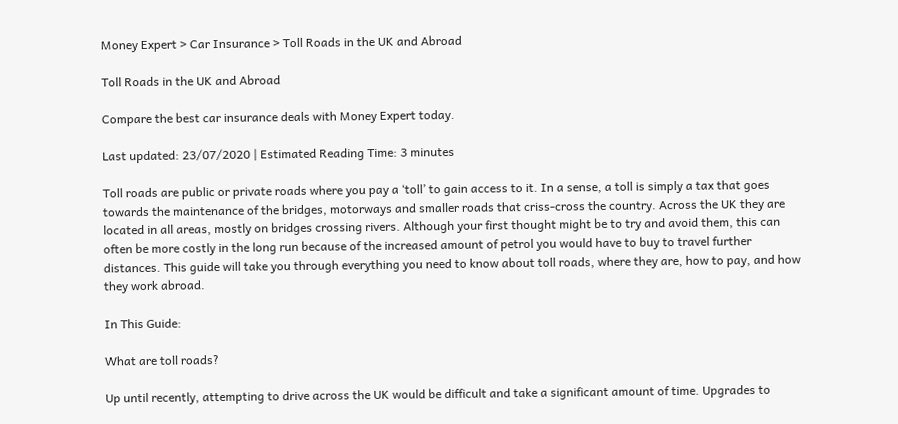Money Expert > Car Insurance > Toll Roads in the UK and Abroad

Toll Roads in the UK and Abroad

Compare the best car insurance deals with Money Expert today.

Last updated: 23/07/2020 | Estimated Reading Time: 3 minutes

Toll roads are public or private roads where you pay a ‘toll’ to gain access to it. In a sense, a toll is simply a tax that goes towards the maintenance of the bridges, motorways and smaller roads that criss-cross the country. Across the UK they are located in all areas, mostly on bridges crossing rivers. Although your first thought might be to try and avoid them, this can often be more costly in the long run because of the increased amount of petrol you would have to buy to travel further distances. This guide will take you through everything you need to know about toll roads, where they are, how to pay, and how they work abroad.

In This Guide:

What are toll roads?

Up until recently, attempting to drive across the UK would be difficult and take a significant amount of time. Upgrades to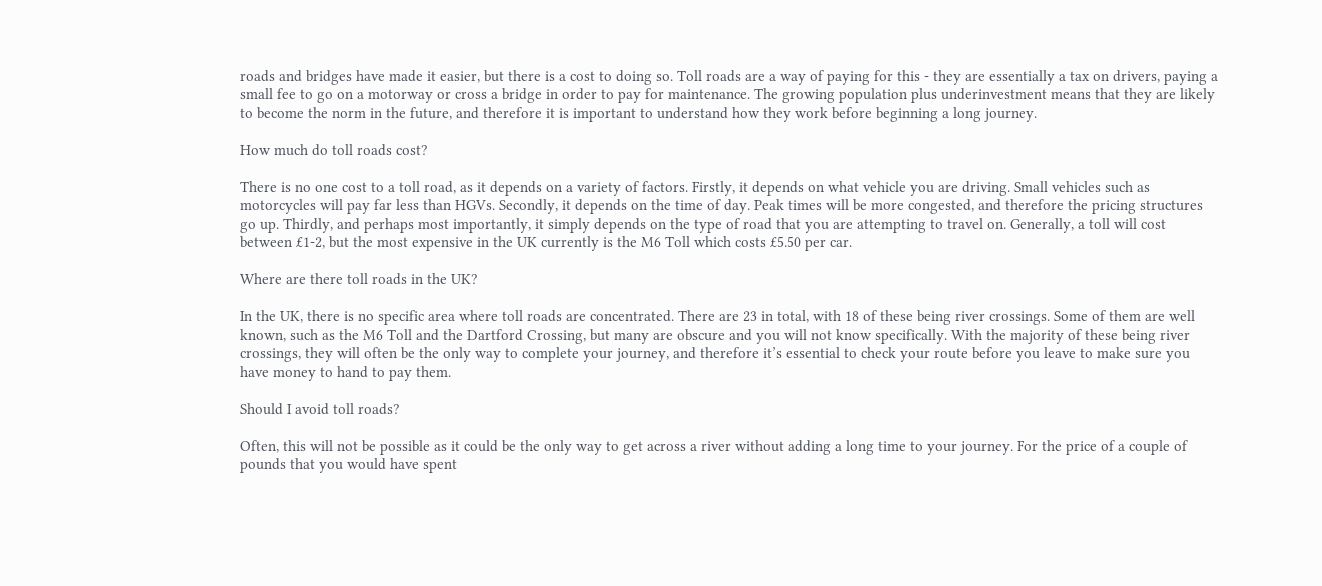roads and bridges have made it easier, but there is a cost to doing so. Toll roads are a way of paying for this - they are essentially a tax on drivers, paying a small fee to go on a motorway or cross a bridge in order to pay for maintenance. The growing population plus underinvestment means that they are likely to become the norm in the future, and therefore it is important to understand how they work before beginning a long journey.

How much do toll roads cost?

There is no one cost to a toll road, as it depends on a variety of factors. Firstly, it depends on what vehicle you are driving. Small vehicles such as motorcycles will pay far less than HGVs. Secondly, it depends on the time of day. Peak times will be more congested, and therefore the pricing structures go up. Thirdly, and perhaps most importantly, it simply depends on the type of road that you are attempting to travel on. Generally, a toll will cost between £1-2, but the most expensive in the UK currently is the M6 Toll which costs £5.50 per car.

Where are there toll roads in the UK?

In the UK, there is no specific area where toll roads are concentrated. There are 23 in total, with 18 of these being river crossings. Some of them are well known, such as the M6 Toll and the Dartford Crossing, but many are obscure and you will not know specifically. With the majority of these being river crossings, they will often be the only way to complete your journey, and therefore it’s essential to check your route before you leave to make sure you have money to hand to pay them.

Should I avoid toll roads?

Often, this will not be possible as it could be the only way to get across a river without adding a long time to your journey. For the price of a couple of pounds that you would have spent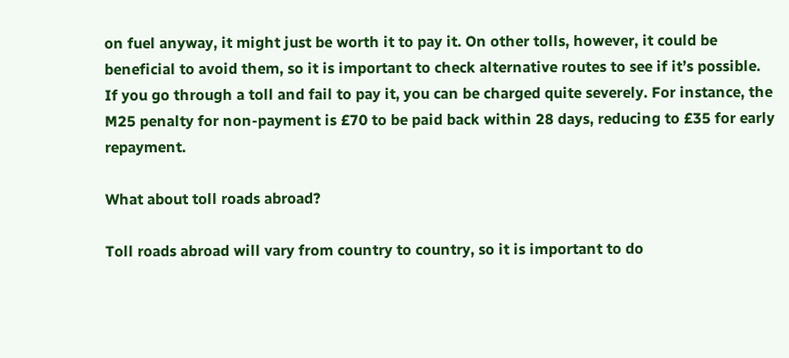on fuel anyway, it might just be worth it to pay it. On other tolls, however, it could be beneficial to avoid them, so it is important to check alternative routes to see if it’s possible. If you go through a toll and fail to pay it, you can be charged quite severely. For instance, the M25 penalty for non-payment is £70 to be paid back within 28 days, reducing to £35 for early repayment.

What about toll roads abroad?

Toll roads abroad will vary from country to country, so it is important to do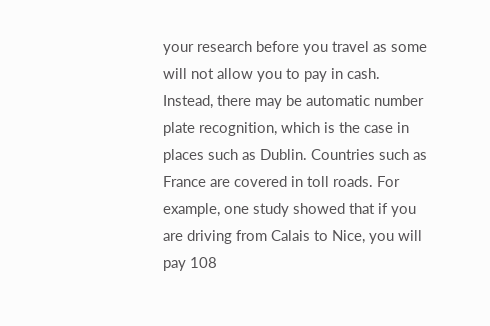your research before you travel as some will not allow you to pay in cash. Instead, there may be automatic number plate recognition, which is the case in places such as Dublin. Countries such as France are covered in toll roads. For example, one study showed that if you are driving from Calais to Nice, you will pay 108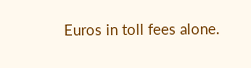Euros in toll fees alone.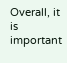Overall, it is important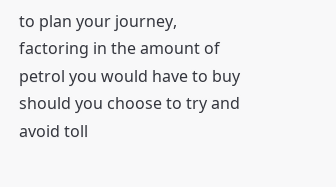to plan your journey, factoring in the amount of petrol you would have to buy should you choose to try and avoid toll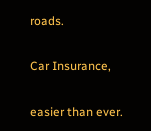roads.

Car Insurance,

easier than ever.